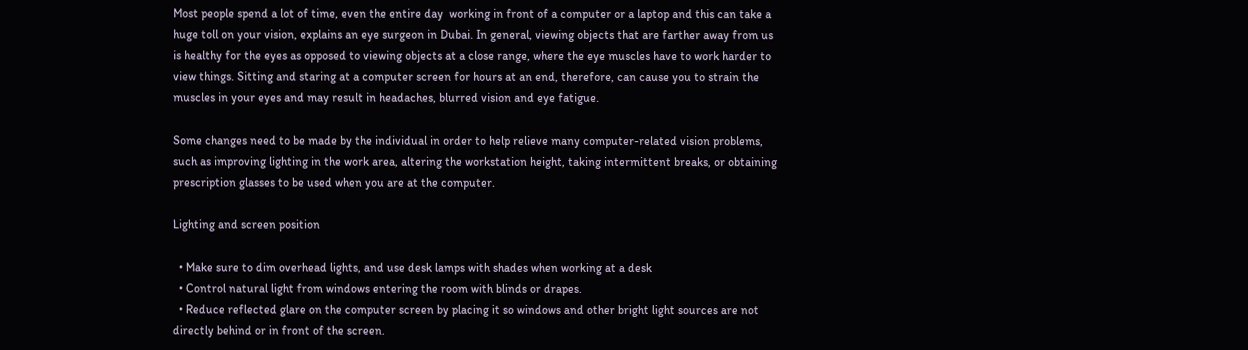Most people spend a lot of time, even the entire day  working in front of a computer or a laptop and this can take a huge toll on your vision, explains an eye surgeon in Dubai. In general, viewing objects that are farther away from us is healthy for the eyes as opposed to viewing objects at a close range, where the eye muscles have to work harder to view things. Sitting and staring at a computer screen for hours at an end, therefore, can cause you to strain the muscles in your eyes and may result in headaches, blurred vision and eye fatigue.

Some changes need to be made by the individual in order to help relieve many computer-related vision problems, such as improving lighting in the work area, altering the workstation height, taking intermittent breaks, or obtaining prescription glasses to be used when you are at the computer.

Lighting and screen position

  • Make sure to dim overhead lights, and use desk lamps with shades when working at a desk
  • Control natural light from windows entering the room with blinds or drapes.
  • Reduce reflected glare on the computer screen by placing it so windows and other bright light sources are not directly behind or in front of the screen.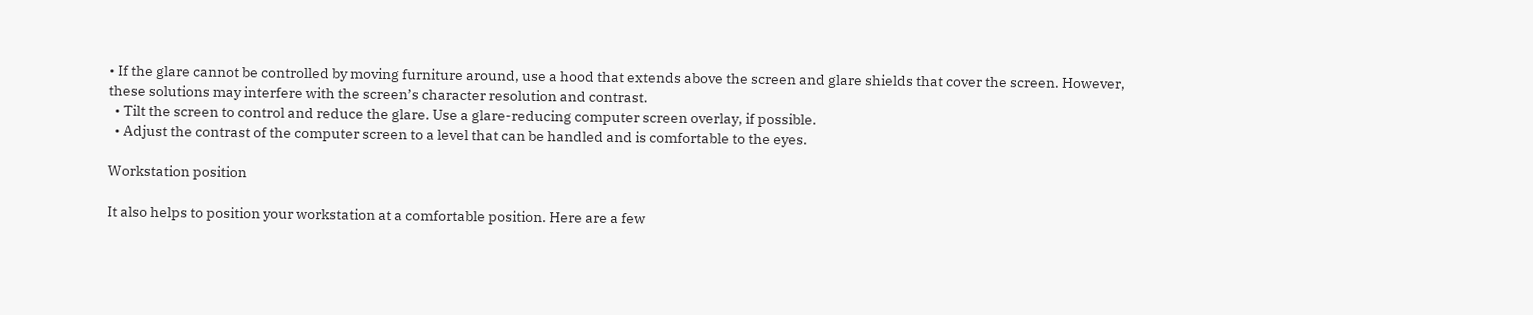• If the glare cannot be controlled by moving furniture around, use a hood that extends above the screen and glare shields that cover the screen. However, these solutions may interfere with the screen’s character resolution and contrast.
  • Tilt the screen to control and reduce the glare. Use a glare-reducing computer screen overlay, if possible.
  • Adjust the contrast of the computer screen to a level that can be handled and is comfortable to the eyes.

Workstation position

It also helps to position your workstation at a comfortable position. Here are a few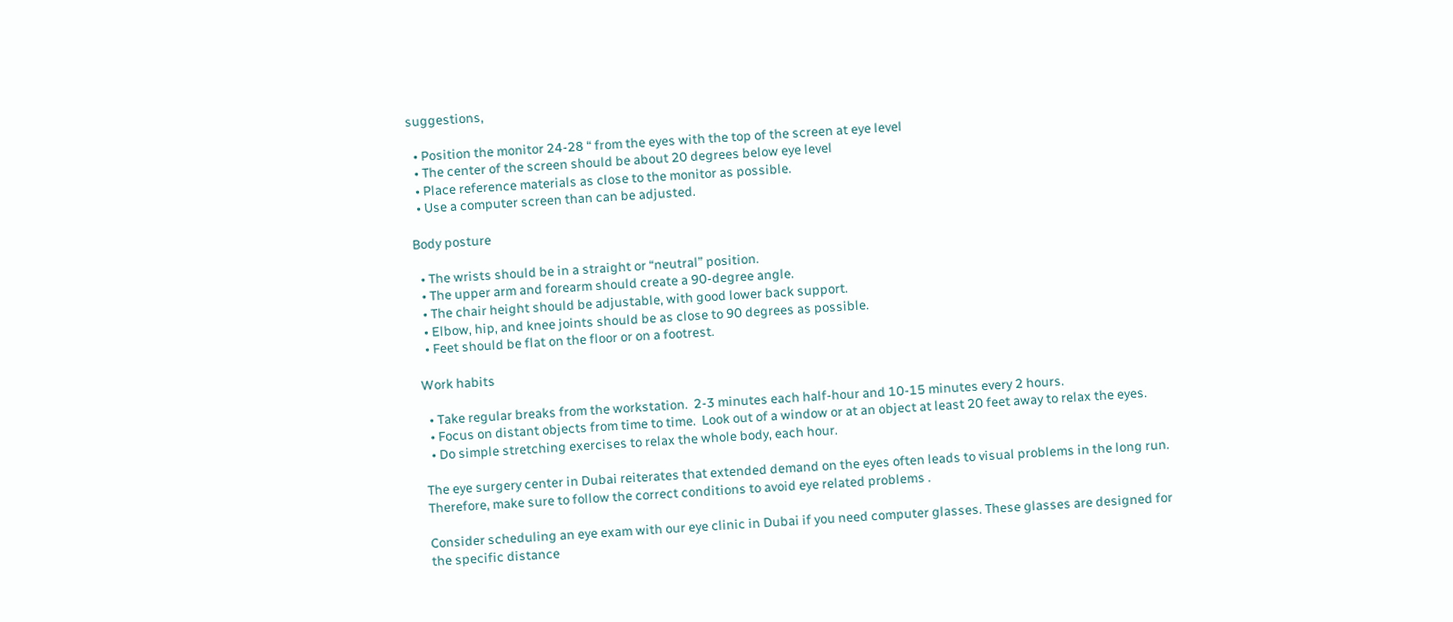suggestions,

  • Position the monitor 24-28 “ from the eyes with the top of the screen at eye level
  • The center of the screen should be about 20 degrees below eye level
  • Place reference materials as close to the monitor as possible.
  • Use a computer screen than can be adjusted.

Body posture

  • The wrists should be in a straight or “neutral” position.
  • The upper arm and forearm should create a 90-degree angle.
  • The chair height should be adjustable, with good lower back support.
  • Elbow, hip, and knee joints should be as close to 90 degrees as possible.
  • Feet should be flat on the floor or on a footrest.

Work habits

  • Take regular breaks from the workstation.  2-3 minutes each half-hour and 10-15 minutes every 2 hours.
  • Focus on distant objects from time to time.  Look out of a window or at an object at least 20 feet away to relax the eyes.
  • Do simple stretching exercises to relax the whole body, each hour.

The eye surgery center in Dubai reiterates that extended demand on the eyes often leads to visual problems in the long run. Therefore, make sure to follow the correct conditions to avoid eye related problems .

Consider scheduling an eye exam with our eye clinic in Dubai if you need computer glasses. These glasses are designed for the specific distance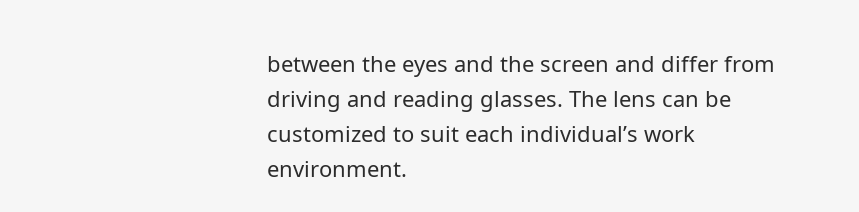between the eyes and the screen and differ from driving and reading glasses. The lens can be customized to suit each individual’s work environment.